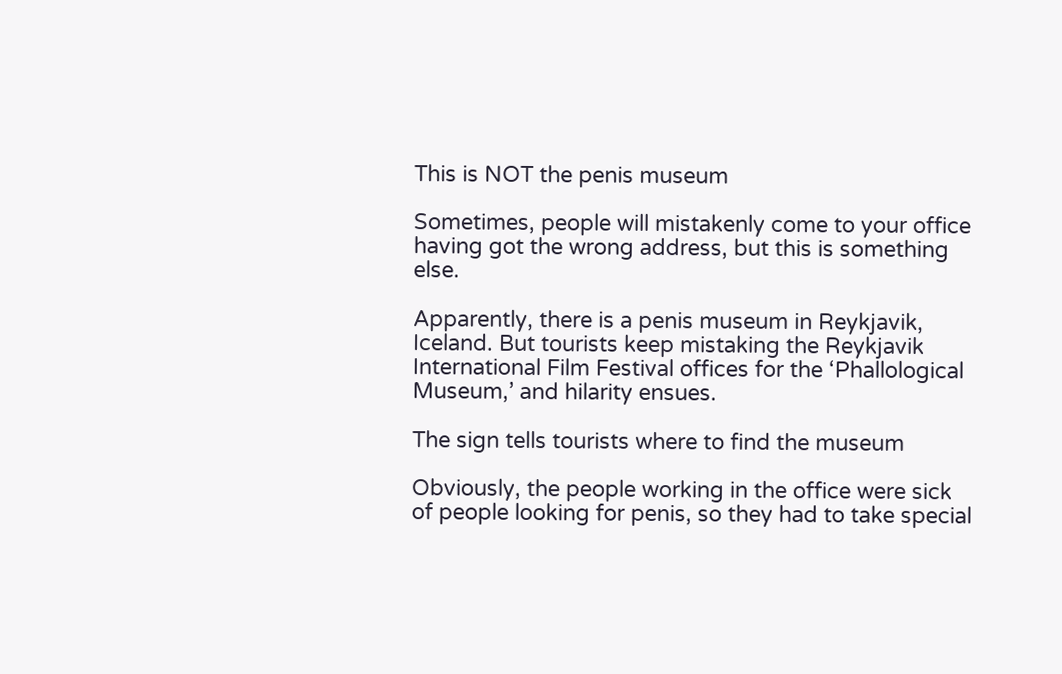This is NOT the penis museum

Sometimes, people will mistakenly come to your office having got the wrong address, but this is something else.

Apparently, there is a penis museum in Reykjavik, Iceland. But tourists keep mistaking the Reykjavik International Film Festival offices for the ‘Phallological Museum,’ and hilarity ensues.

The sign tells tourists where to find the museum

Obviously, the people working in the office were sick of people looking for penis, so they had to take special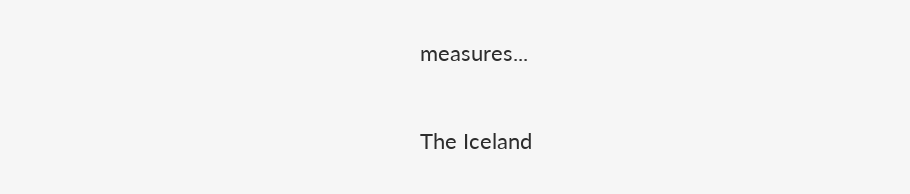measures...

The Iceland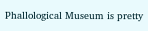Phallological Museum is pretty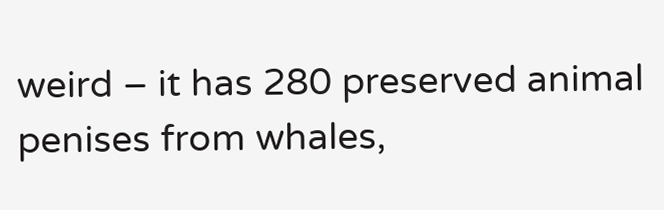weird – it has 280 preserved animal penises from whales,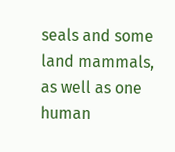seals and some land mammals, as well as one human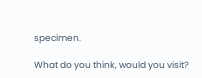specimen.

What do you think, would you visit?